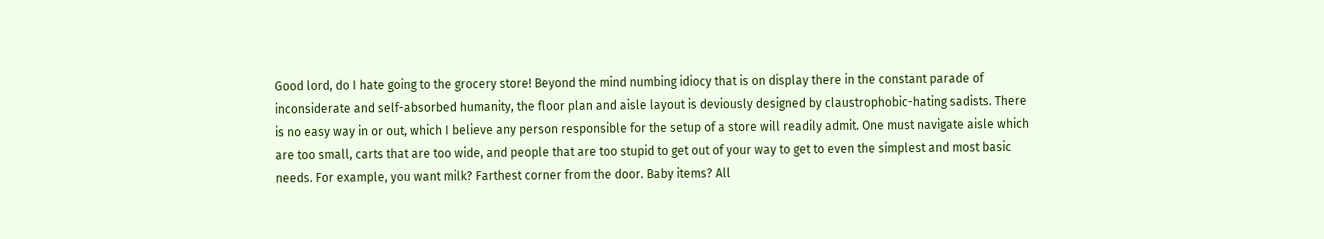Good lord, do I hate going to the grocery store! Beyond the mind numbing idiocy that is on display there in the constant parade of inconsiderate and self-absorbed humanity, the floor plan and aisle layout is deviously designed by claustrophobic-hating sadists. There is no easy way in or out, which I believe any person responsible for the setup of a store will readily admit. One must navigate aisle which are too small, carts that are too wide, and people that are too stupid to get out of your way to get to even the simplest and most basic needs. For example, you want milk? Farthest corner from the door. Baby items? All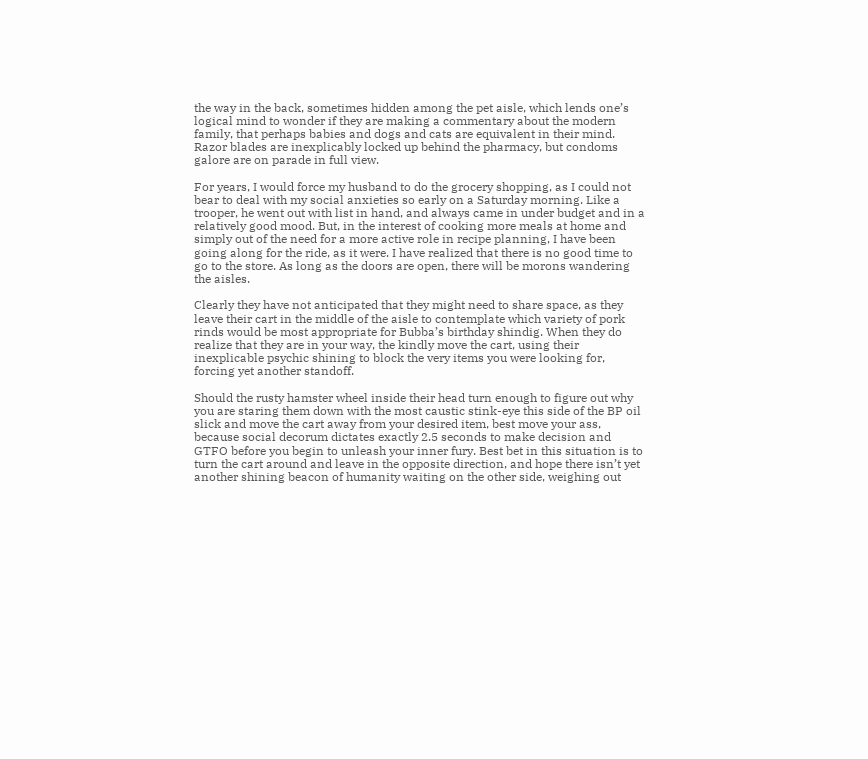the way in the back, sometimes hidden among the pet aisle, which lends one’s logical mind to wonder if they are making a commentary about the modern family, that perhaps babies and dogs and cats are equivalent in their mind. Razor blades are inexplicably locked up behind the pharmacy, but condoms galore are on parade in full view.

For years, I would force my husband to do the grocery shopping, as I could not bear to deal with my social anxieties so early on a Saturday morning. Like a trooper, he went out with list in hand, and always came in under budget and in a relatively good mood. But, in the interest of cooking more meals at home and simply out of the need for a more active role in recipe planning, I have been going along for the ride, as it were. I have realized that there is no good time to go to the store. As long as the doors are open, there will be morons wandering the aisles.

Clearly they have not anticipated that they might need to share space, as they leave their cart in the middle of the aisle to contemplate which variety of pork rinds would be most appropriate for Bubba’s birthday shindig. When they do realize that they are in your way, the kindly move the cart, using their inexplicable psychic shining to block the very items you were looking for, forcing yet another standoff.

Should the rusty hamster wheel inside their head turn enough to figure out why you are staring them down with the most caustic stink-eye this side of the BP oil slick and move the cart away from your desired item, best move your ass, because social decorum dictates exactly 2.5 seconds to make decision and GTFO before you begin to unleash your inner fury. Best bet in this situation is to turn the cart around and leave in the opposite direction, and hope there isn’t yet another shining beacon of humanity waiting on the other side, weighing out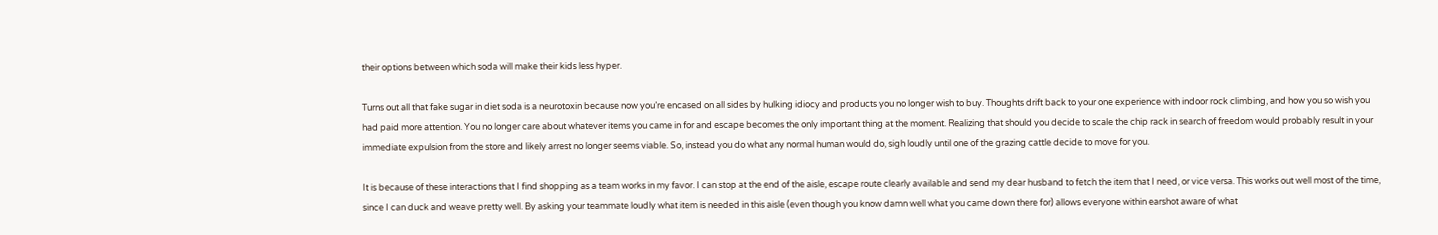their options between which soda will make their kids less hyper.

Turns out all that fake sugar in diet soda is a neurotoxin because now you’re encased on all sides by hulking idiocy and products you no longer wish to buy. Thoughts drift back to your one experience with indoor rock climbing, and how you so wish you had paid more attention. You no longer care about whatever items you came in for and escape becomes the only important thing at the moment. Realizing that should you decide to scale the chip rack in search of freedom would probably result in your immediate expulsion from the store and likely arrest no longer seems viable. So, instead you do what any normal human would do, sigh loudly until one of the grazing cattle decide to move for you.

It is because of these interactions that I find shopping as a team works in my favor. I can stop at the end of the aisle, escape route clearly available and send my dear husband to fetch the item that I need, or vice versa. This works out well most of the time, since I can duck and weave pretty well. By asking your teammate loudly what item is needed in this aisle (even though you know damn well what you came down there for) allows everyone within earshot aware of what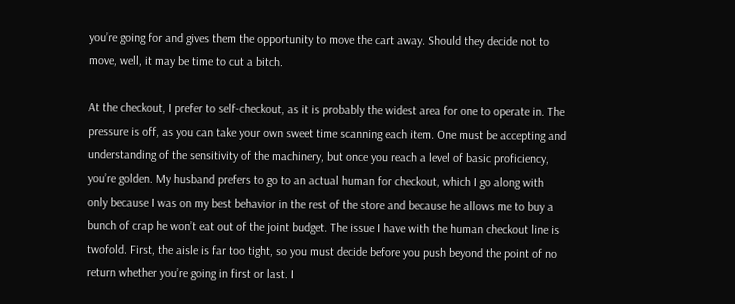you’re going for and gives them the opportunity to move the cart away. Should they decide not to move, well, it may be time to cut a bitch.

At the checkout, I prefer to self-checkout, as it is probably the widest area for one to operate in. The pressure is off, as you can take your own sweet time scanning each item. One must be accepting and understanding of the sensitivity of the machinery, but once you reach a level of basic proficiency, you’re golden. My husband prefers to go to an actual human for checkout, which I go along with only because I was on my best behavior in the rest of the store and because he allows me to buy a bunch of crap he won’t eat out of the joint budget. The issue I have with the human checkout line is twofold. First, the aisle is far too tight, so you must decide before you push beyond the point of no return whether you’re going in first or last. I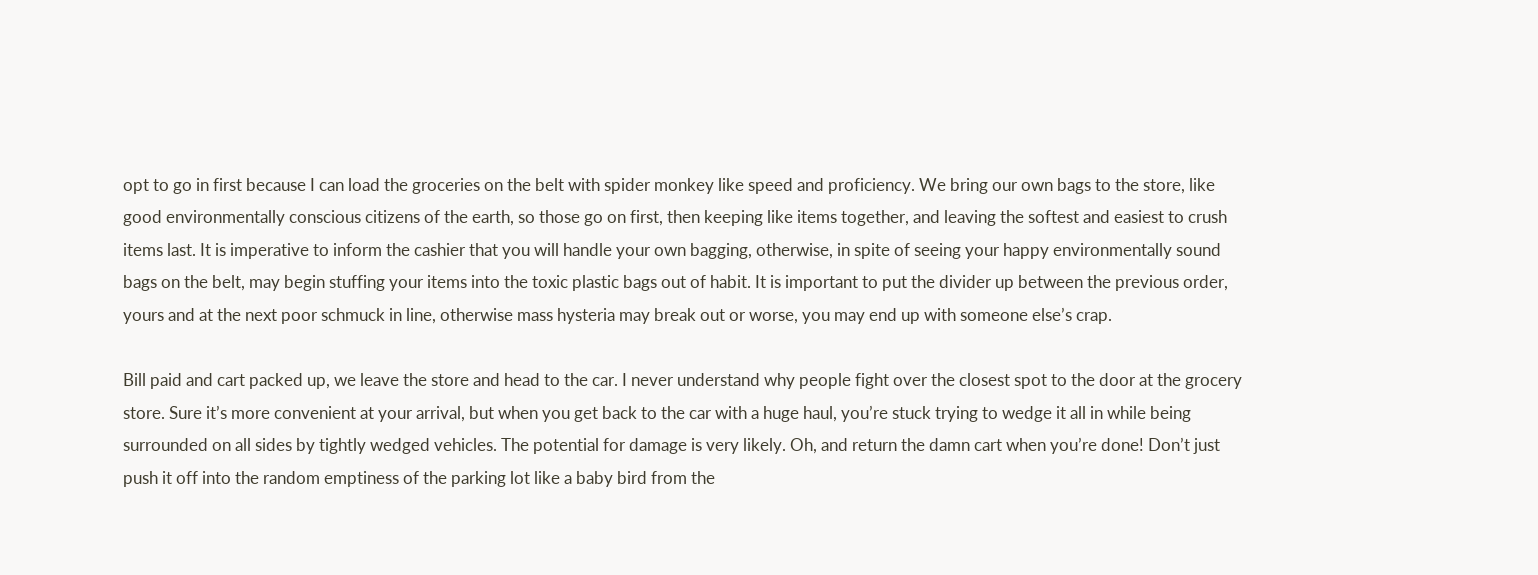opt to go in first because I can load the groceries on the belt with spider monkey like speed and proficiency. We bring our own bags to the store, like good environmentally conscious citizens of the earth, so those go on first, then keeping like items together, and leaving the softest and easiest to crush items last. It is imperative to inform the cashier that you will handle your own bagging, otherwise, in spite of seeing your happy environmentally sound bags on the belt, may begin stuffing your items into the toxic plastic bags out of habit. It is important to put the divider up between the previous order, yours and at the next poor schmuck in line, otherwise mass hysteria may break out or worse, you may end up with someone else’s crap.

Bill paid and cart packed up, we leave the store and head to the car. I never understand why people fight over the closest spot to the door at the grocery store. Sure it’s more convenient at your arrival, but when you get back to the car with a huge haul, you’re stuck trying to wedge it all in while being surrounded on all sides by tightly wedged vehicles. The potential for damage is very likely. Oh, and return the damn cart when you’re done! Don’t just push it off into the random emptiness of the parking lot like a baby bird from the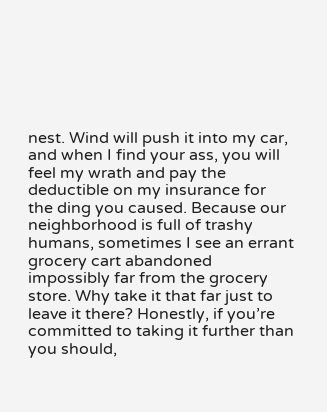nest. Wind will push it into my car, and when I find your ass, you will feel my wrath and pay the deductible on my insurance for the ding you caused. Because our neighborhood is full of trashy humans, sometimes I see an errant grocery cart abandoned impossibly far from the grocery store. Why take it that far just to leave it there? Honestly, if you’re committed to taking it further than you should,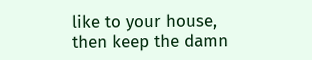like to your house, then keep the damn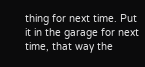thing for next time. Put it in the garage for next time, that way the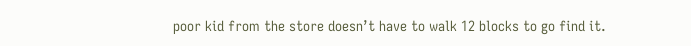poor kid from the store doesn’t have to walk 12 blocks to go find it.